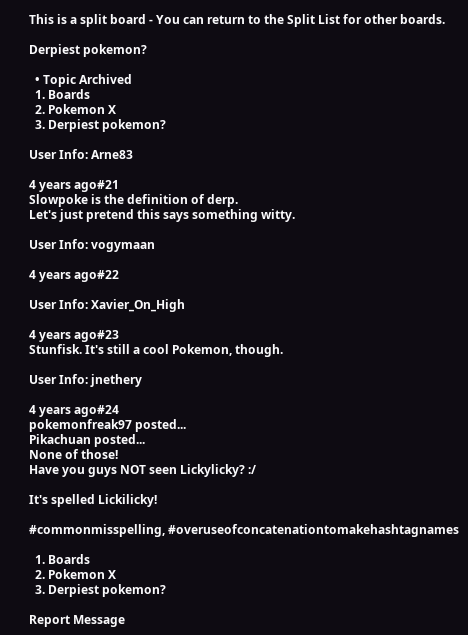This is a split board - You can return to the Split List for other boards.

Derpiest pokemon?

  • Topic Archived
  1. Boards
  2. Pokemon X
  3. Derpiest pokemon?

User Info: Arne83

4 years ago#21
Slowpoke is the definition of derp.
Let's just pretend this says something witty.

User Info: vogymaan

4 years ago#22

User Info: Xavier_On_High

4 years ago#23
Stunfisk. It's still a cool Pokemon, though.

User Info: jnethery

4 years ago#24
pokemonfreak97 posted...
Pikachuan posted...
None of those!
Have you guys NOT seen Lickylicky? :/

It's spelled Lickilicky!

#commonmisspelling, #overuseofconcatenationtomakehashtagnames

  1. Boards
  2. Pokemon X
  3. Derpiest pokemon?

Report Message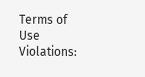Terms of Use Violations: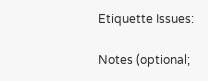Etiquette Issues:

Notes (optional;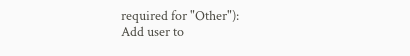required for "Other"):
Add user to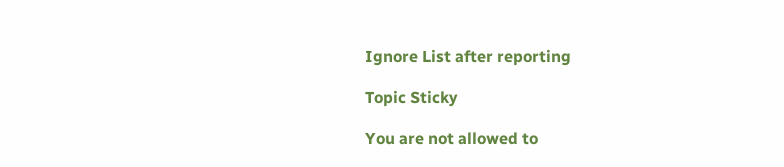Ignore List after reporting

Topic Sticky

You are not allowed to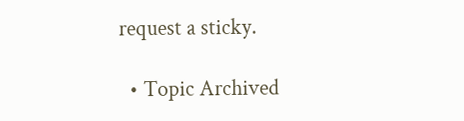request a sticky.

  • Topic Archived